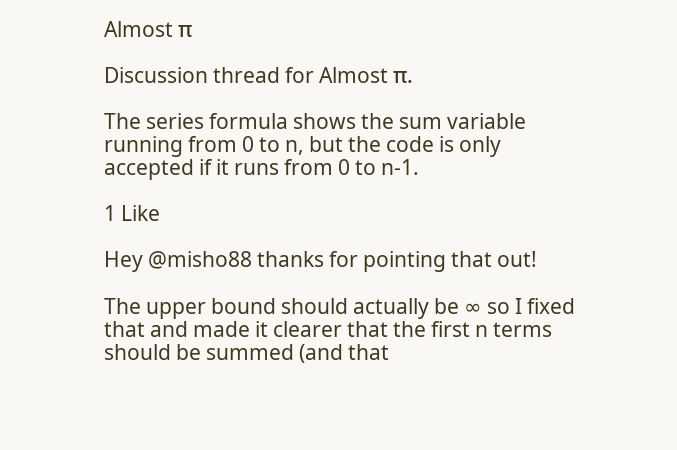Almost π

Discussion thread for Almost π.

The series formula shows the sum variable running from 0 to n, but the code is only accepted if it runs from 0 to n-1.

1 Like

Hey @misho88 thanks for pointing that out!

The upper bound should actually be ∞ so I fixed that and made it clearer that the first n terms should be summed (and that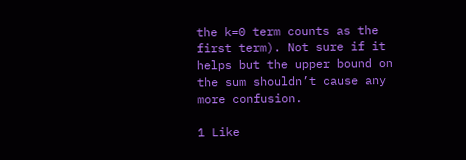the k=0 term counts as the first term). Not sure if it helps but the upper bound on the sum shouldn’t cause any more confusion.

1 Like